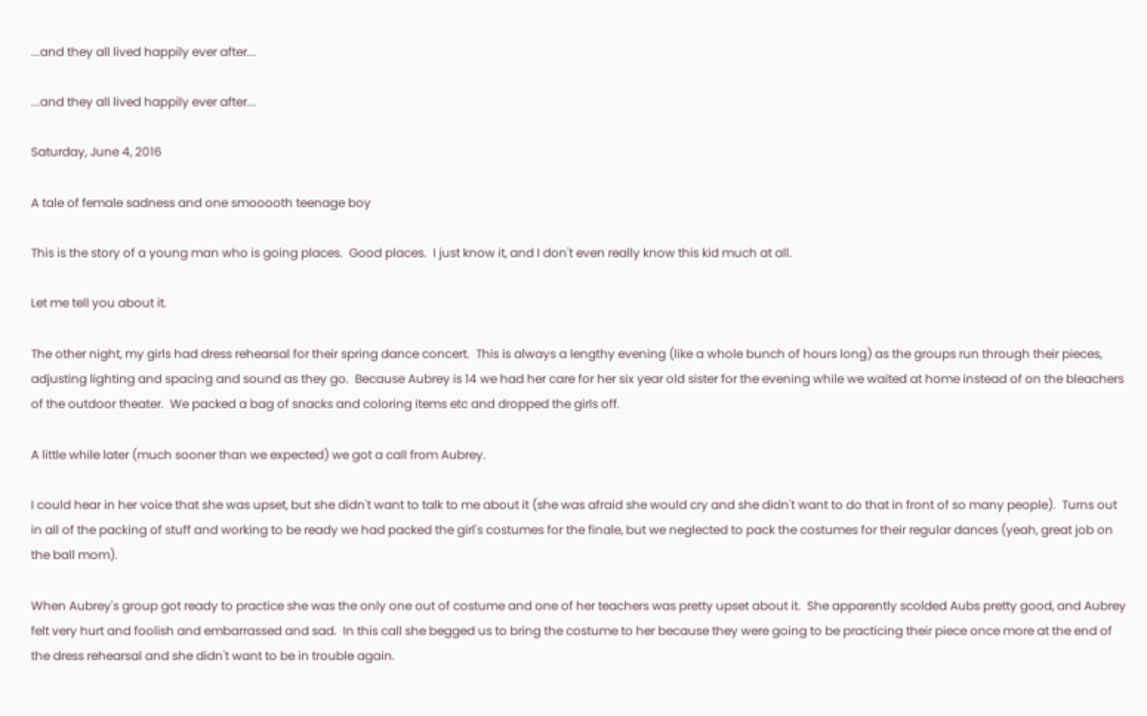...and they all lived happily ever after...

...and they all lived happily ever after...

Saturday, June 4, 2016

A tale of female sadness and one smooooth teenage boy

This is the story of a young man who is going places.  Good places.  I just know it, and I don't even really know this kid much at all.

Let me tell you about it.

The other night, my girls had dress rehearsal for their spring dance concert.  This is always a lengthy evening (like a whole bunch of hours long) as the groups run through their pieces, adjusting lighting and spacing and sound as they go.  Because Aubrey is 14 we had her care for her six year old sister for the evening while we waited at home instead of on the bleachers of the outdoor theater.  We packed a bag of snacks and coloring items etc and dropped the girls off.

A little while later (much sooner than we expected) we got a call from Aubrey.

I could hear in her voice that she was upset, but she didn't want to talk to me about it (she was afraid she would cry and she didn't want to do that in front of so many people).  Turns out in all of the packing of stuff and working to be ready we had packed the girl's costumes for the finale, but we neglected to pack the costumes for their regular dances (yeah, great job on the ball mom).

When Aubrey's group got ready to practice she was the only one out of costume and one of her teachers was pretty upset about it.  She apparently scolded Aubs pretty good, and Aubrey felt very hurt and foolish and embarrassed and sad.  In this call she begged us to bring the costume to her because they were going to be practicing their piece once more at the end of the dress rehearsal and she didn't want to be in trouble again.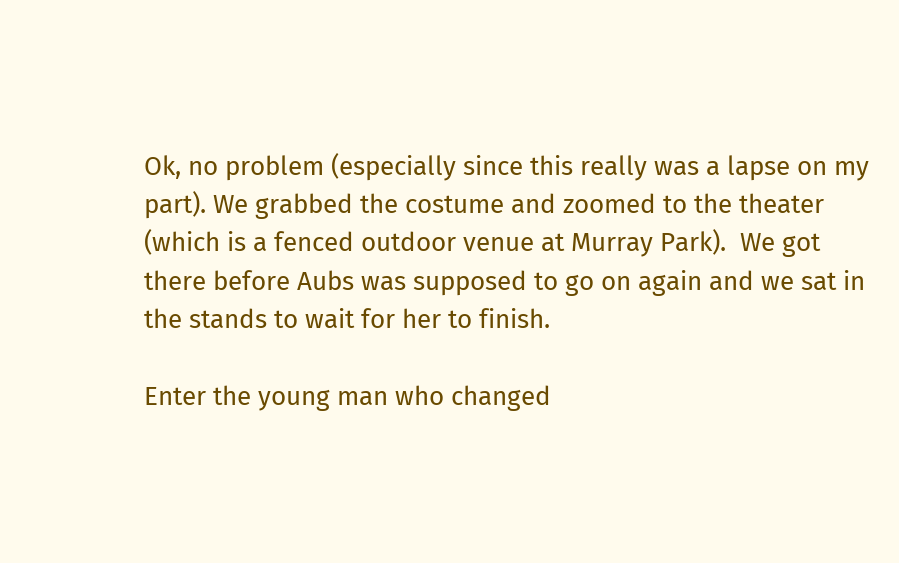Ok, no problem (especially since this really was a lapse on my part). We grabbed the costume and zoomed to the theater (which is a fenced outdoor venue at Murray Park).  We got there before Aubs was supposed to go on again and we sat in the stands to wait for her to finish.

Enter the young man who changed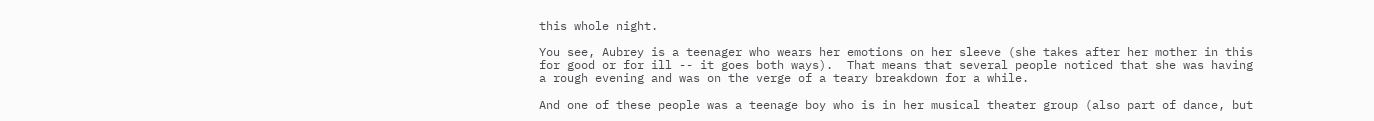this whole night.

You see, Aubrey is a teenager who wears her emotions on her sleeve (she takes after her mother in this for good or for ill -- it goes both ways).  That means that several people noticed that she was having a rough evening and was on the verge of a teary breakdown for a while.

And one of these people was a teenage boy who is in her musical theater group (also part of dance, but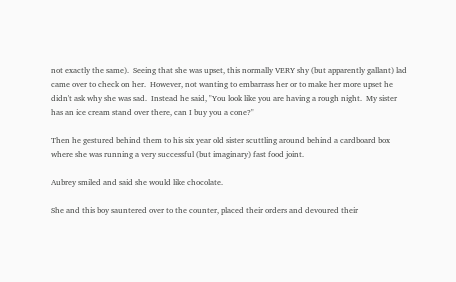not exactly the same).  Seeing that she was upset, this normally VERY shy (but apparently gallant) lad came over to check on her.  However, not wanting to embarrass her or to make her more upset he didn't ask why she was sad.  Instead he said, "You look like you are having a rough night.  My sister has an ice cream stand over there, can I buy you a cone?"

Then he gestured behind them to his six year old sister scuttling around behind a cardboard box where she was running a very successful (but imaginary) fast food joint.

Aubrey smiled and said she would like chocolate.

She and this boy sauntered over to the counter, placed their orders and devoured their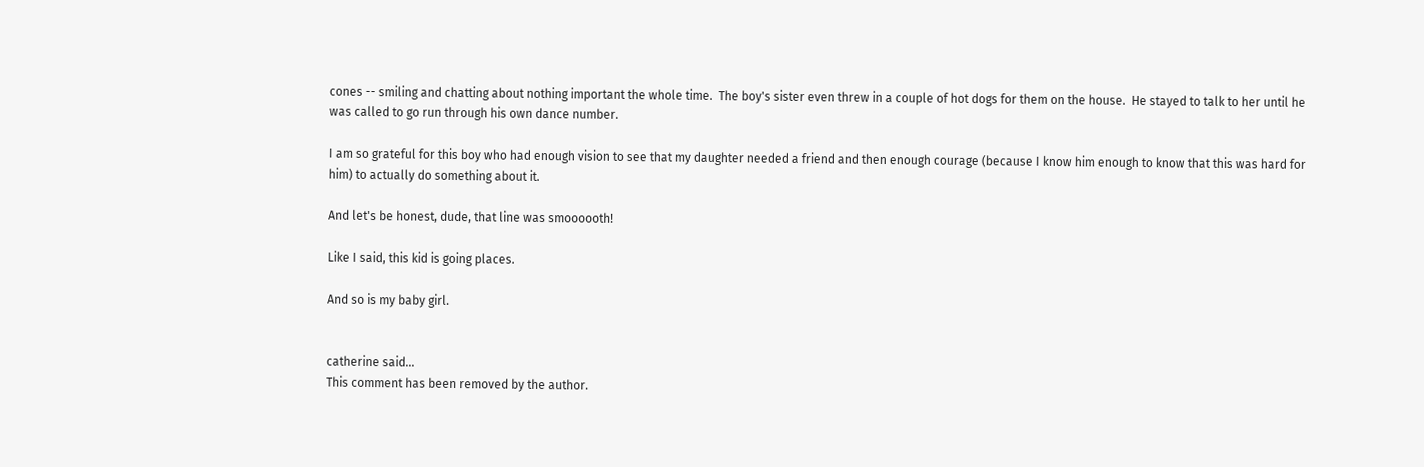cones -- smiling and chatting about nothing important the whole time.  The boy's sister even threw in a couple of hot dogs for them on the house.  He stayed to talk to her until he was called to go run through his own dance number.

I am so grateful for this boy who had enough vision to see that my daughter needed a friend and then enough courage (because I know him enough to know that this was hard for him) to actually do something about it.

And let's be honest, dude, that line was smoooooth!

Like I said, this kid is going places.

And so is my baby girl.


catherine said...
This comment has been removed by the author.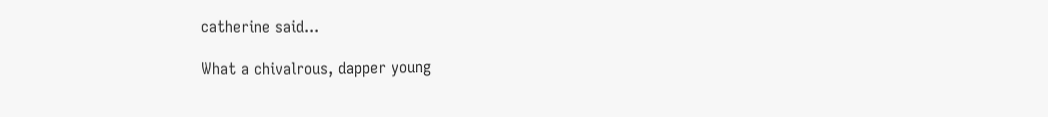catherine said...

What a chivalrous, dapper young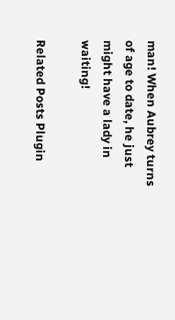man! When Aubrey turns of age to date, he just might have a lady in waiting!

Related Posts Plugin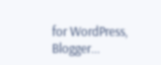for WordPress, Blogger...